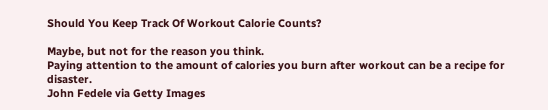Should You Keep Track Of Workout Calorie Counts?

Maybe, but not for the reason you think.
Paying attention to the amount of calories you burn after workout can be a recipe for disaster.
John Fedele via Getty Images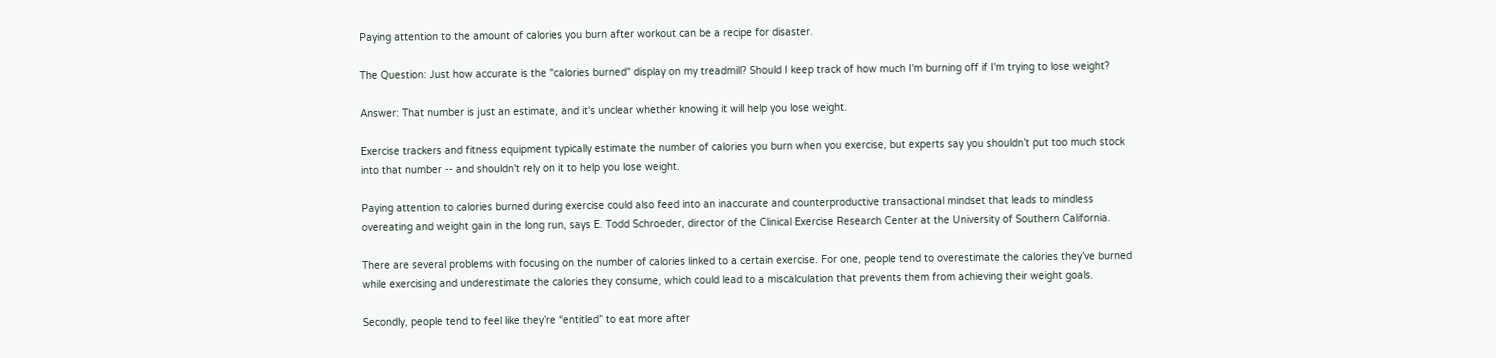Paying attention to the amount of calories you burn after workout can be a recipe for disaster.

The Question: Just how accurate is the "calories burned" display on my treadmill? Should I keep track of how much I'm burning off if I'm trying to lose weight?

Answer: That number is just an estimate, and it's unclear whether knowing it will help you lose weight.

Exercise trackers and fitness equipment typically estimate the number of calories you burn when you exercise, but experts say you shouldn’t put too much stock into that number -- and shouldn't rely on it to help you lose weight.

Paying attention to calories burned during exercise could also feed into an inaccurate and counterproductive transactional mindset that leads to mindless overeating and weight gain in the long run, says E. Todd Schroeder, director of the Clinical Exercise Research Center at the University of Southern California.

There are several problems with focusing on the number of calories linked to a certain exercise. For one, people tend to overestimate the calories they’ve burned while exercising and underestimate the calories they consume, which could lead to a miscalculation that prevents them from achieving their weight goals.

Secondly, people tend to feel like they’re “entitled” to eat more after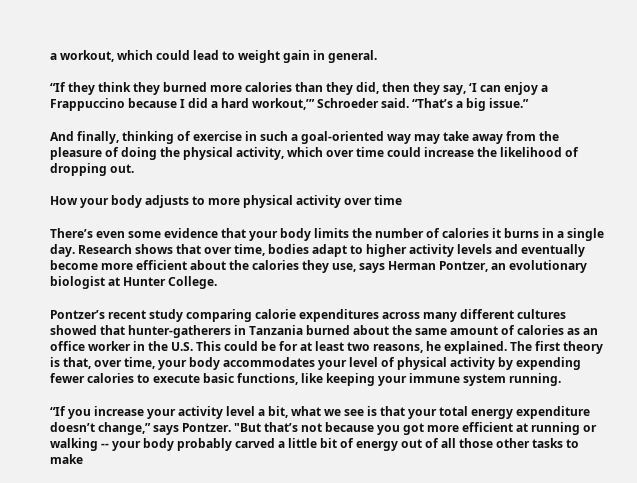a workout, which could lead to weight gain in general.

“If they think they burned more calories than they did, then they say, ‘I can enjoy a Frappuccino because I did a hard workout,’” Schroeder said. “That’s a big issue.”

And finally, thinking of exercise in such a goal-oriented way may take away from the pleasure of doing the physical activity, which over time could increase the likelihood of dropping out.

How your body adjusts to more physical activity over time

There’s even some evidence that your body limits the number of calories it burns in a single day. Research shows that over time, bodies adapt to higher activity levels and eventually become more efficient about the calories they use, says Herman Pontzer, an evolutionary biologist at Hunter College.

Pontzer’s recent study comparing calorie expenditures across many different cultures showed that hunter-gatherers in Tanzania burned about the same amount of calories as an office worker in the U.S. This could be for at least two reasons, he explained. The first theory is that, over time, your body accommodates your level of physical activity by expending fewer calories to execute basic functions, like keeping your immune system running.

“If you increase your activity level a bit, what we see is that your total energy expenditure doesn’t change,” says Pontzer. "But that’s not because you got more efficient at running or walking -- your body probably carved a little bit of energy out of all those other tasks to make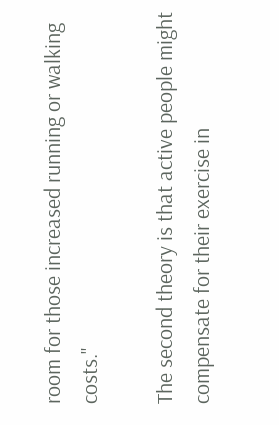room for those increased running or walking costs."

The second theory is that active people might compensate for their exercise in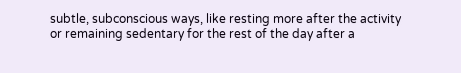subtle, subconscious ways, like resting more after the activity or remaining sedentary for the rest of the day after a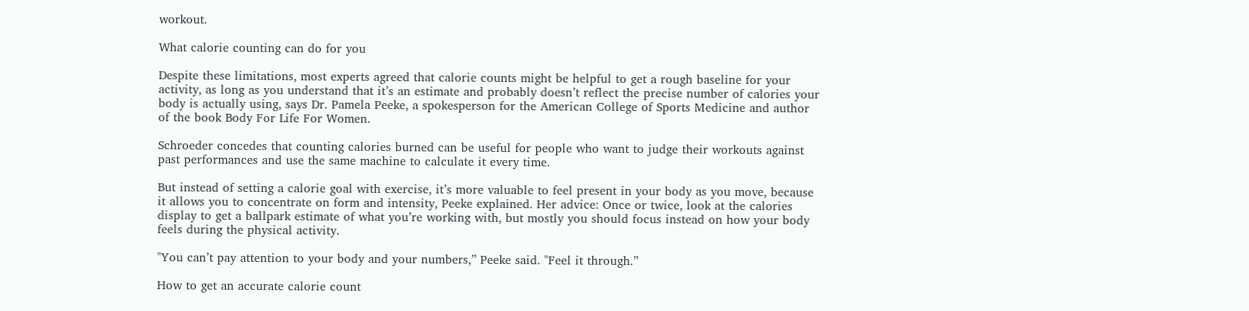workout.

What calorie counting can do for you

Despite these limitations, most experts agreed that calorie counts might be helpful to get a rough baseline for your activity, as long as you understand that it’s an estimate and probably doesn’t reflect the precise number of calories your body is actually using, says Dr. Pamela Peeke, a spokesperson for the American College of Sports Medicine and author of the book Body For Life For Women.

Schroeder concedes that counting calories burned can be useful for people who want to judge their workouts against past performances and use the same machine to calculate it every time.

But instead of setting a calorie goal with exercise, it’s more valuable to feel present in your body as you move, because it allows you to concentrate on form and intensity, Peeke explained. Her advice: Once or twice, look at the calories display to get a ballpark estimate of what you’re working with, but mostly you should focus instead on how your body feels during the physical activity.

"You can’t pay attention to your body and your numbers,” Peeke said. "Feel it through.”

How to get an accurate calorie count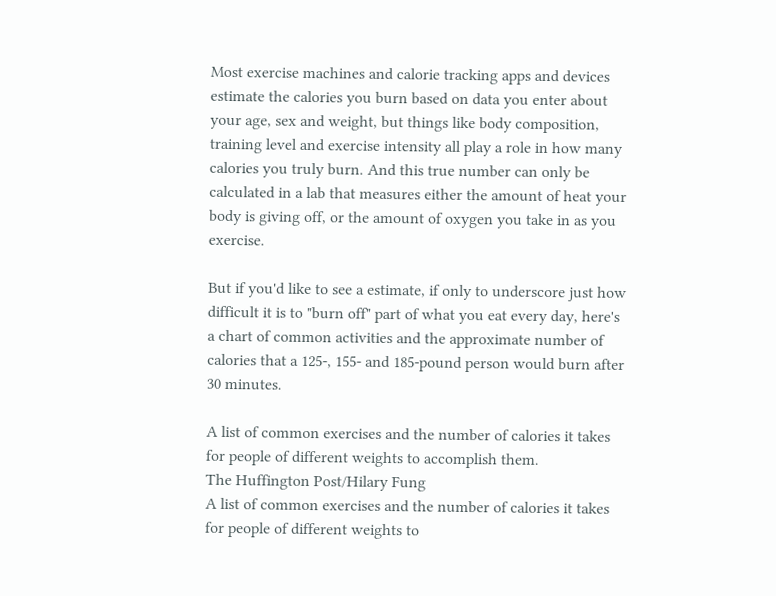Most exercise machines and calorie tracking apps and devices estimate the calories you burn based on data you enter about your age, sex and weight, but things like body composition, training level and exercise intensity all play a role in how many calories you truly burn. And this true number can only be calculated in a lab that measures either the amount of heat your body is giving off, or the amount of oxygen you take in as you exercise.

But if you'd like to see a estimate, if only to underscore just how difficult it is to "burn off" part of what you eat every day, here's a chart of common activities and the approximate number of calories that a 125-, 155- and 185-pound person would burn after 30 minutes.

A list of common exercises and the number of calories it takes for people of different weights to accomplish them.
The Huffington Post/Hilary Fung
A list of common exercises and the number of calories it takes for people of different weights to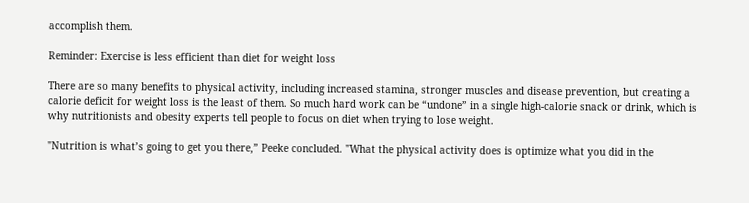accomplish them.

Reminder: Exercise is less efficient than diet for weight loss

There are so many benefits to physical activity, including increased stamina, stronger muscles and disease prevention, but creating a calorie deficit for weight loss is the least of them. So much hard work can be “undone” in a single high-calorie snack or drink, which is why nutritionists and obesity experts tell people to focus on diet when trying to lose weight.

"Nutrition is what’s going to get you there,” Peeke concluded. "What the physical activity does is optimize what you did in the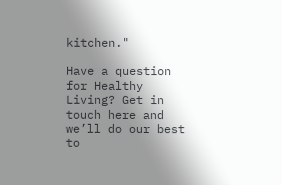kitchen."

Have a question for Healthy Living? Get in touch here and we’ll do our best to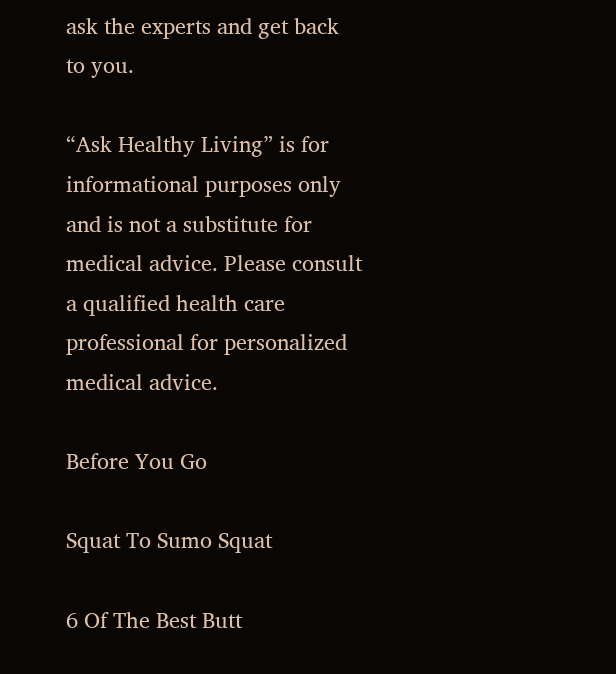ask the experts and get back to you.

“Ask Healthy Living” is for informational purposes only and is not a substitute for medical advice. Please consult a qualified health care professional for personalized medical advice.

Before You Go

Squat To Sumo Squat

6 Of The Best Butt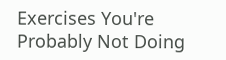Exercises You're Probably Not Doing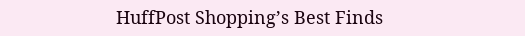HuffPost Shopping’s Best Finds